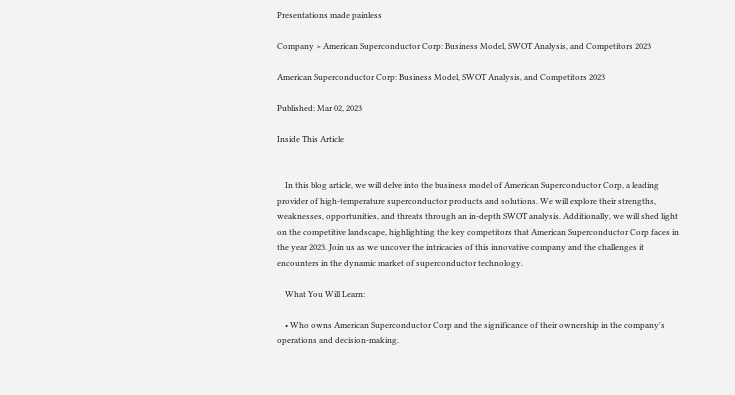Presentations made painless

Company > American Superconductor Corp: Business Model, SWOT Analysis, and Competitors 2023

American Superconductor Corp: Business Model, SWOT Analysis, and Competitors 2023

Published: Mar 02, 2023

Inside This Article


    In this blog article, we will delve into the business model of American Superconductor Corp, a leading provider of high-temperature superconductor products and solutions. We will explore their strengths, weaknesses, opportunities, and threats through an in-depth SWOT analysis. Additionally, we will shed light on the competitive landscape, highlighting the key competitors that American Superconductor Corp faces in the year 2023. Join us as we uncover the intricacies of this innovative company and the challenges it encounters in the dynamic market of superconductor technology.

    What You Will Learn:

    • Who owns American Superconductor Corp and the significance of their ownership in the company's operations and decision-making.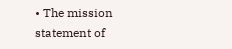• The mission statement of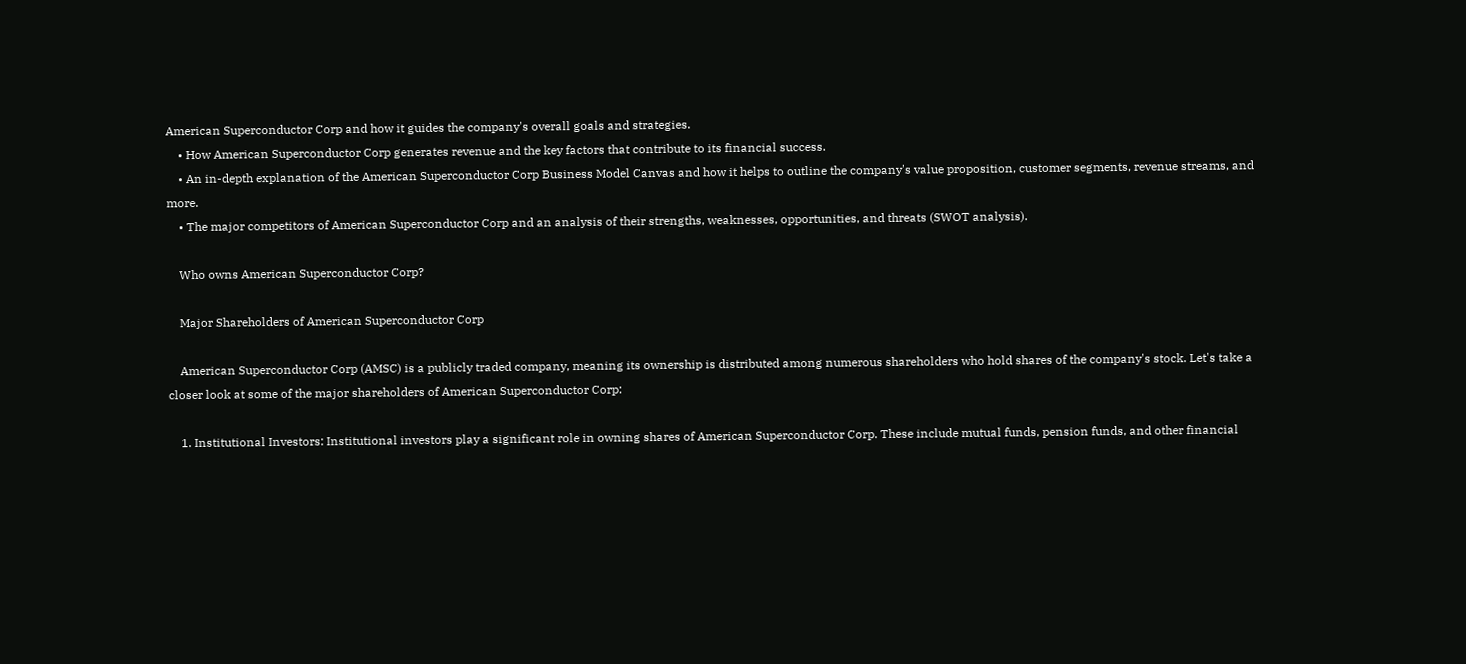American Superconductor Corp and how it guides the company's overall goals and strategies.
    • How American Superconductor Corp generates revenue and the key factors that contribute to its financial success.
    • An in-depth explanation of the American Superconductor Corp Business Model Canvas and how it helps to outline the company's value proposition, customer segments, revenue streams, and more.
    • The major competitors of American Superconductor Corp and an analysis of their strengths, weaknesses, opportunities, and threats (SWOT analysis).

    Who owns American Superconductor Corp?

    Major Shareholders of American Superconductor Corp

    American Superconductor Corp (AMSC) is a publicly traded company, meaning its ownership is distributed among numerous shareholders who hold shares of the company's stock. Let's take a closer look at some of the major shareholders of American Superconductor Corp:

    1. Institutional Investors: Institutional investors play a significant role in owning shares of American Superconductor Corp. These include mutual funds, pension funds, and other financial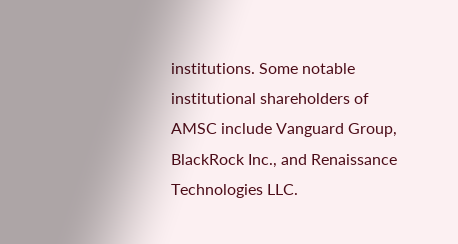institutions. Some notable institutional shareholders of AMSC include Vanguard Group, BlackRock Inc., and Renaissance Technologies LLC.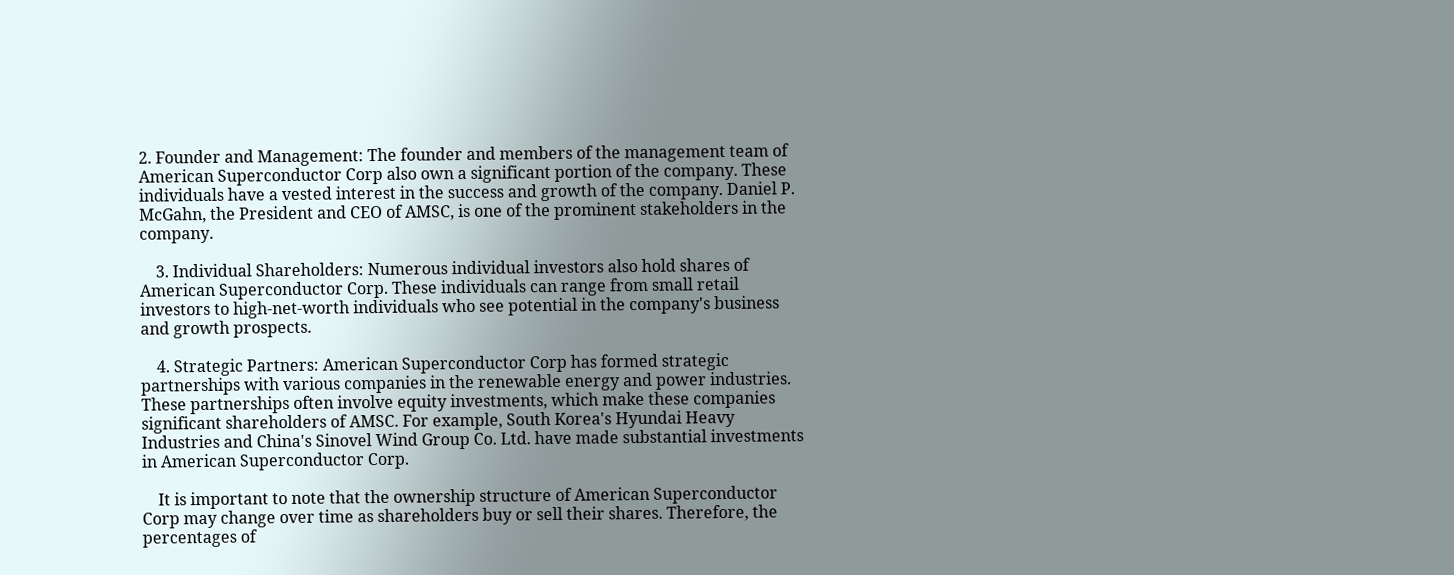2. Founder and Management: The founder and members of the management team of American Superconductor Corp also own a significant portion of the company. These individuals have a vested interest in the success and growth of the company. Daniel P. McGahn, the President and CEO of AMSC, is one of the prominent stakeholders in the company.

    3. Individual Shareholders: Numerous individual investors also hold shares of American Superconductor Corp. These individuals can range from small retail investors to high-net-worth individuals who see potential in the company's business and growth prospects.

    4. Strategic Partners: American Superconductor Corp has formed strategic partnerships with various companies in the renewable energy and power industries. These partnerships often involve equity investments, which make these companies significant shareholders of AMSC. For example, South Korea's Hyundai Heavy Industries and China's Sinovel Wind Group Co. Ltd. have made substantial investments in American Superconductor Corp.

    It is important to note that the ownership structure of American Superconductor Corp may change over time as shareholders buy or sell their shares. Therefore, the percentages of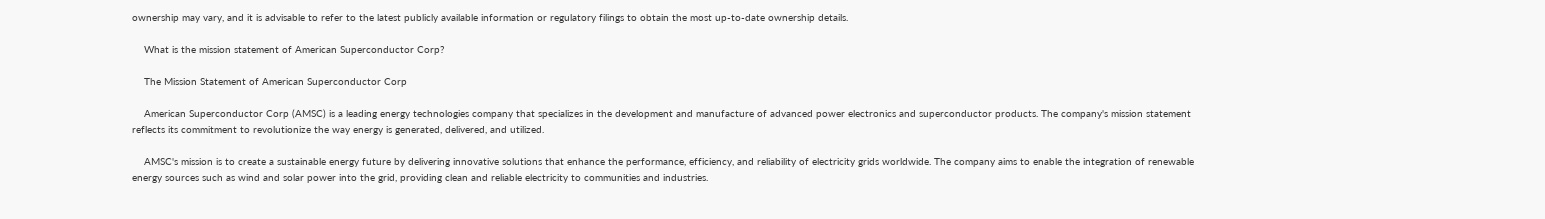ownership may vary, and it is advisable to refer to the latest publicly available information or regulatory filings to obtain the most up-to-date ownership details.

    What is the mission statement of American Superconductor Corp?

    The Mission Statement of American Superconductor Corp

    American Superconductor Corp (AMSC) is a leading energy technologies company that specializes in the development and manufacture of advanced power electronics and superconductor products. The company's mission statement reflects its commitment to revolutionize the way energy is generated, delivered, and utilized.

    AMSC's mission is to create a sustainable energy future by delivering innovative solutions that enhance the performance, efficiency, and reliability of electricity grids worldwide. The company aims to enable the integration of renewable energy sources such as wind and solar power into the grid, providing clean and reliable electricity to communities and industries.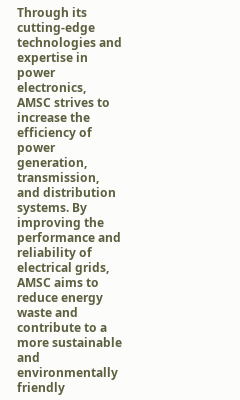Through its cutting-edge technologies and expertise in power electronics, AMSC strives to increase the efficiency of power generation, transmission, and distribution systems. By improving the performance and reliability of electrical grids, AMSC aims to reduce energy waste and contribute to a more sustainable and environmentally friendly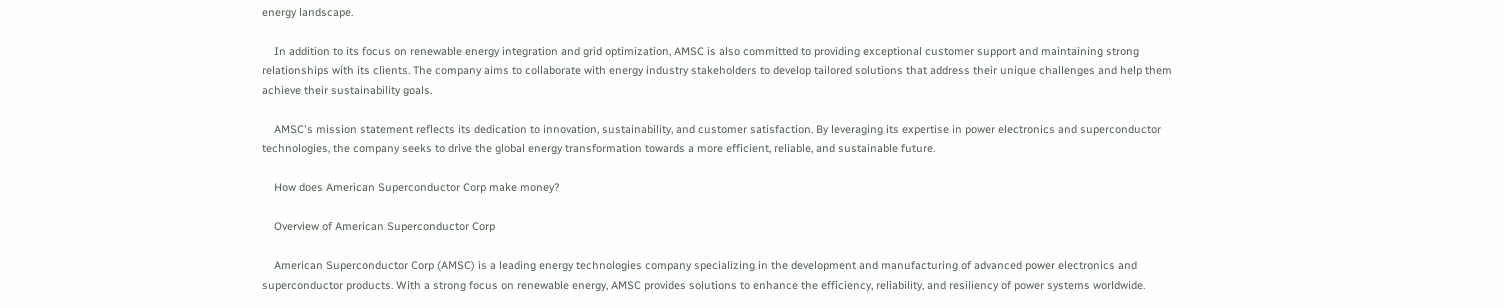energy landscape.

    In addition to its focus on renewable energy integration and grid optimization, AMSC is also committed to providing exceptional customer support and maintaining strong relationships with its clients. The company aims to collaborate with energy industry stakeholders to develop tailored solutions that address their unique challenges and help them achieve their sustainability goals.

    AMSC's mission statement reflects its dedication to innovation, sustainability, and customer satisfaction. By leveraging its expertise in power electronics and superconductor technologies, the company seeks to drive the global energy transformation towards a more efficient, reliable, and sustainable future.

    How does American Superconductor Corp make money?

    Overview of American Superconductor Corp

    American Superconductor Corp (AMSC) is a leading energy technologies company specializing in the development and manufacturing of advanced power electronics and superconductor products. With a strong focus on renewable energy, AMSC provides solutions to enhance the efficiency, reliability, and resiliency of power systems worldwide.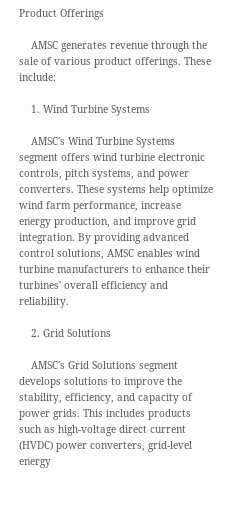Product Offerings

    AMSC generates revenue through the sale of various product offerings. These include:

    1. Wind Turbine Systems

    AMSC's Wind Turbine Systems segment offers wind turbine electronic controls, pitch systems, and power converters. These systems help optimize wind farm performance, increase energy production, and improve grid integration. By providing advanced control solutions, AMSC enables wind turbine manufacturers to enhance their turbines' overall efficiency and reliability.

    2. Grid Solutions

    AMSC's Grid Solutions segment develops solutions to improve the stability, efficiency, and capacity of power grids. This includes products such as high-voltage direct current (HVDC) power converters, grid-level energy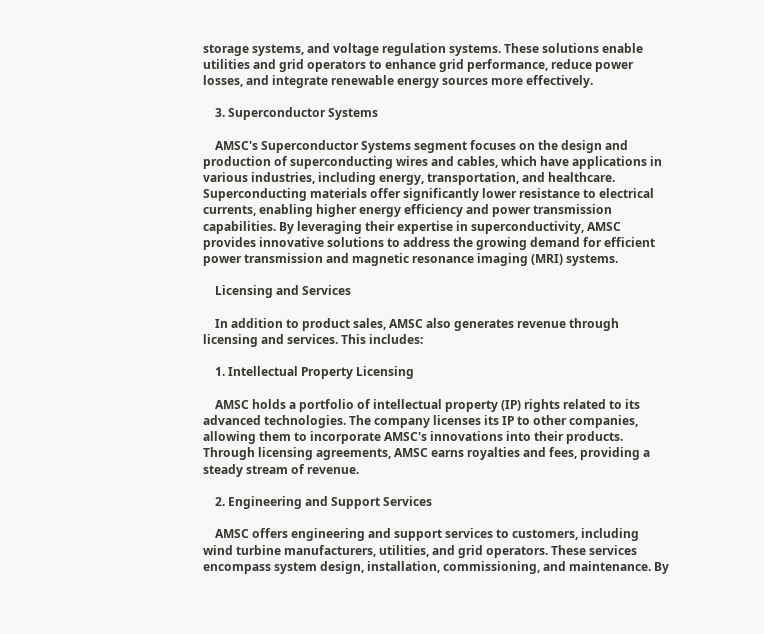storage systems, and voltage regulation systems. These solutions enable utilities and grid operators to enhance grid performance, reduce power losses, and integrate renewable energy sources more effectively.

    3. Superconductor Systems

    AMSC's Superconductor Systems segment focuses on the design and production of superconducting wires and cables, which have applications in various industries, including energy, transportation, and healthcare. Superconducting materials offer significantly lower resistance to electrical currents, enabling higher energy efficiency and power transmission capabilities. By leveraging their expertise in superconductivity, AMSC provides innovative solutions to address the growing demand for efficient power transmission and magnetic resonance imaging (MRI) systems.

    Licensing and Services

    In addition to product sales, AMSC also generates revenue through licensing and services. This includes:

    1. Intellectual Property Licensing

    AMSC holds a portfolio of intellectual property (IP) rights related to its advanced technologies. The company licenses its IP to other companies, allowing them to incorporate AMSC's innovations into their products. Through licensing agreements, AMSC earns royalties and fees, providing a steady stream of revenue.

    2. Engineering and Support Services

    AMSC offers engineering and support services to customers, including wind turbine manufacturers, utilities, and grid operators. These services encompass system design, installation, commissioning, and maintenance. By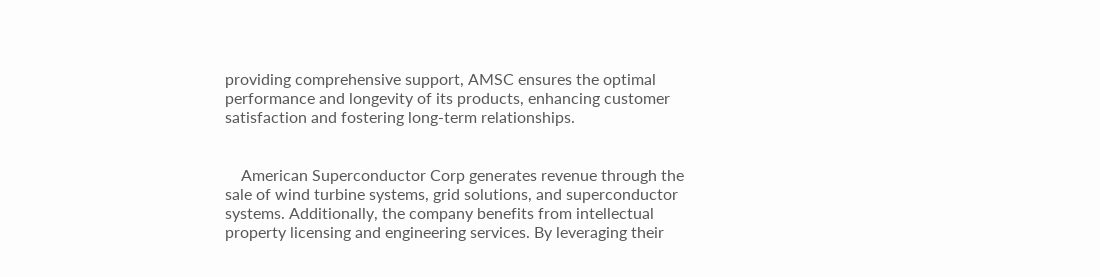providing comprehensive support, AMSC ensures the optimal performance and longevity of its products, enhancing customer satisfaction and fostering long-term relationships.


    American Superconductor Corp generates revenue through the sale of wind turbine systems, grid solutions, and superconductor systems. Additionally, the company benefits from intellectual property licensing and engineering services. By leveraging their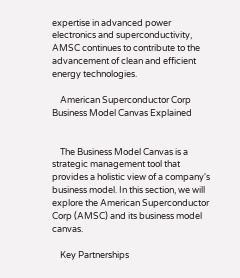expertise in advanced power electronics and superconductivity, AMSC continues to contribute to the advancement of clean and efficient energy technologies.

    American Superconductor Corp Business Model Canvas Explained


    The Business Model Canvas is a strategic management tool that provides a holistic view of a company's business model. In this section, we will explore the American Superconductor Corp (AMSC) and its business model canvas.

    Key Partnerships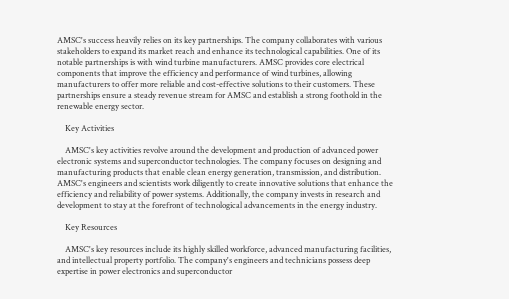AMSC's success heavily relies on its key partnerships. The company collaborates with various stakeholders to expand its market reach and enhance its technological capabilities. One of its notable partnerships is with wind turbine manufacturers. AMSC provides core electrical components that improve the efficiency and performance of wind turbines, allowing manufacturers to offer more reliable and cost-effective solutions to their customers. These partnerships ensure a steady revenue stream for AMSC and establish a strong foothold in the renewable energy sector.

    Key Activities

    AMSC's key activities revolve around the development and production of advanced power electronic systems and superconductor technologies. The company focuses on designing and manufacturing products that enable clean energy generation, transmission, and distribution. AMSC's engineers and scientists work diligently to create innovative solutions that enhance the efficiency and reliability of power systems. Additionally, the company invests in research and development to stay at the forefront of technological advancements in the energy industry.

    Key Resources

    AMSC's key resources include its highly skilled workforce, advanced manufacturing facilities, and intellectual property portfolio. The company's engineers and technicians possess deep expertise in power electronics and superconductor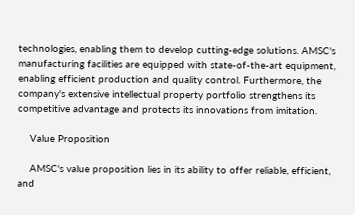technologies, enabling them to develop cutting-edge solutions. AMSC's manufacturing facilities are equipped with state-of-the-art equipment, enabling efficient production and quality control. Furthermore, the company's extensive intellectual property portfolio strengthens its competitive advantage and protects its innovations from imitation.

    Value Proposition

    AMSC's value proposition lies in its ability to offer reliable, efficient, and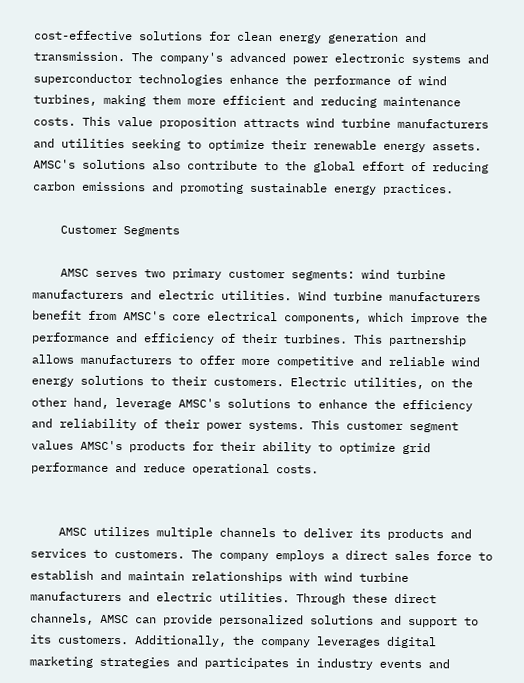cost-effective solutions for clean energy generation and transmission. The company's advanced power electronic systems and superconductor technologies enhance the performance of wind turbines, making them more efficient and reducing maintenance costs. This value proposition attracts wind turbine manufacturers and utilities seeking to optimize their renewable energy assets. AMSC's solutions also contribute to the global effort of reducing carbon emissions and promoting sustainable energy practices.

    Customer Segments

    AMSC serves two primary customer segments: wind turbine manufacturers and electric utilities. Wind turbine manufacturers benefit from AMSC's core electrical components, which improve the performance and efficiency of their turbines. This partnership allows manufacturers to offer more competitive and reliable wind energy solutions to their customers. Electric utilities, on the other hand, leverage AMSC's solutions to enhance the efficiency and reliability of their power systems. This customer segment values AMSC's products for their ability to optimize grid performance and reduce operational costs.


    AMSC utilizes multiple channels to deliver its products and services to customers. The company employs a direct sales force to establish and maintain relationships with wind turbine manufacturers and electric utilities. Through these direct channels, AMSC can provide personalized solutions and support to its customers. Additionally, the company leverages digital marketing strategies and participates in industry events and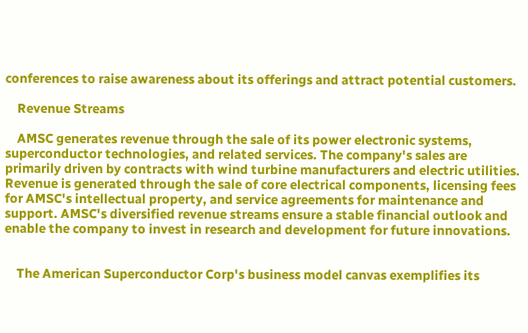conferences to raise awareness about its offerings and attract potential customers.

    Revenue Streams

    AMSC generates revenue through the sale of its power electronic systems, superconductor technologies, and related services. The company's sales are primarily driven by contracts with wind turbine manufacturers and electric utilities. Revenue is generated through the sale of core electrical components, licensing fees for AMSC's intellectual property, and service agreements for maintenance and support. AMSC's diversified revenue streams ensure a stable financial outlook and enable the company to invest in research and development for future innovations.


    The American Superconductor Corp's business model canvas exemplifies its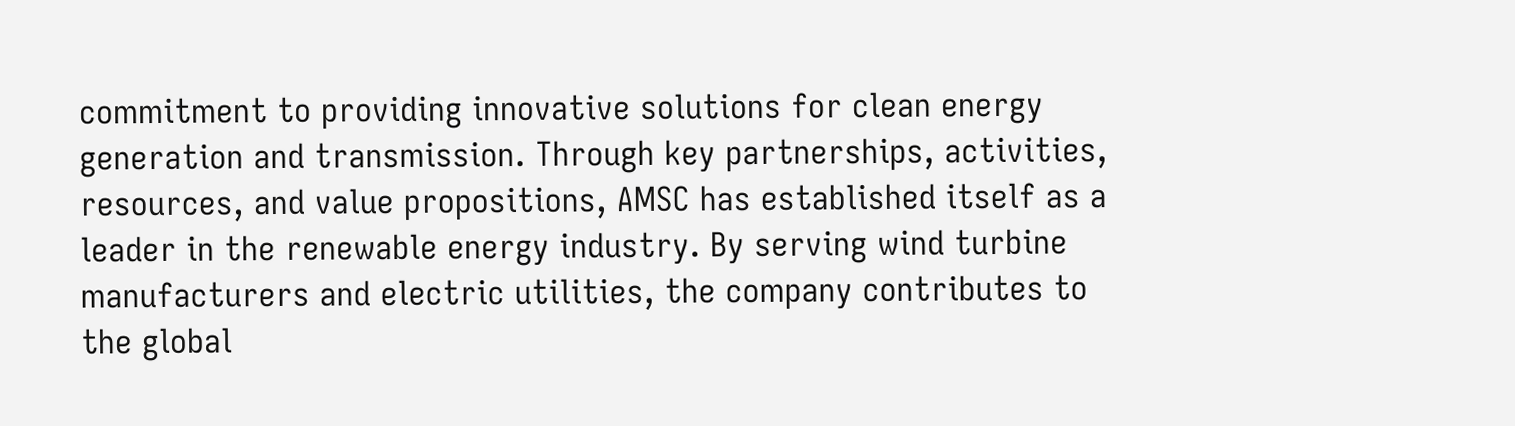commitment to providing innovative solutions for clean energy generation and transmission. Through key partnerships, activities, resources, and value propositions, AMSC has established itself as a leader in the renewable energy industry. By serving wind turbine manufacturers and electric utilities, the company contributes to the global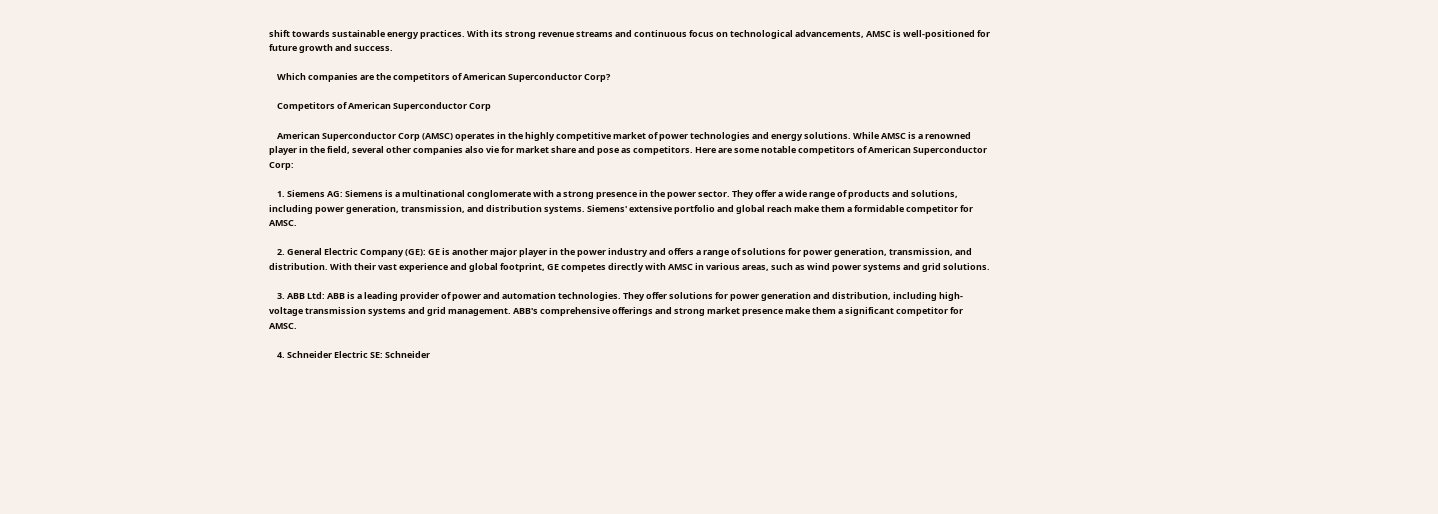shift towards sustainable energy practices. With its strong revenue streams and continuous focus on technological advancements, AMSC is well-positioned for future growth and success.

    Which companies are the competitors of American Superconductor Corp?

    Competitors of American Superconductor Corp

    American Superconductor Corp (AMSC) operates in the highly competitive market of power technologies and energy solutions. While AMSC is a renowned player in the field, several other companies also vie for market share and pose as competitors. Here are some notable competitors of American Superconductor Corp:

    1. Siemens AG: Siemens is a multinational conglomerate with a strong presence in the power sector. They offer a wide range of products and solutions, including power generation, transmission, and distribution systems. Siemens' extensive portfolio and global reach make them a formidable competitor for AMSC.

    2. General Electric Company (GE): GE is another major player in the power industry and offers a range of solutions for power generation, transmission, and distribution. With their vast experience and global footprint, GE competes directly with AMSC in various areas, such as wind power systems and grid solutions.

    3. ABB Ltd: ABB is a leading provider of power and automation technologies. They offer solutions for power generation and distribution, including high-voltage transmission systems and grid management. ABB's comprehensive offerings and strong market presence make them a significant competitor for AMSC.

    4. Schneider Electric SE: Schneider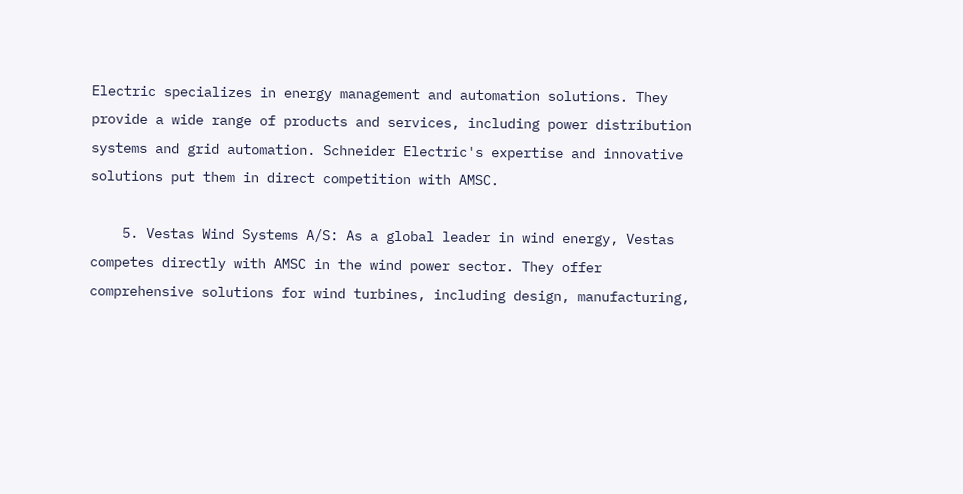Electric specializes in energy management and automation solutions. They provide a wide range of products and services, including power distribution systems and grid automation. Schneider Electric's expertise and innovative solutions put them in direct competition with AMSC.

    5. Vestas Wind Systems A/S: As a global leader in wind energy, Vestas competes directly with AMSC in the wind power sector. They offer comprehensive solutions for wind turbines, including design, manufacturing,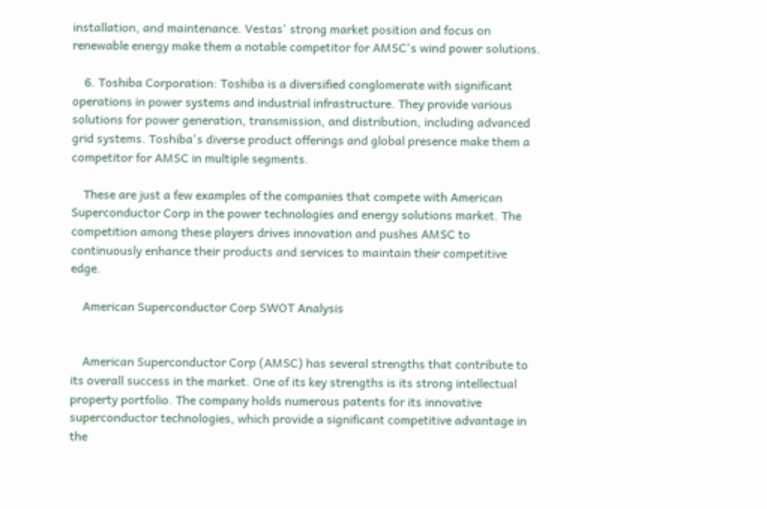installation, and maintenance. Vestas' strong market position and focus on renewable energy make them a notable competitor for AMSC's wind power solutions.

    6. Toshiba Corporation: Toshiba is a diversified conglomerate with significant operations in power systems and industrial infrastructure. They provide various solutions for power generation, transmission, and distribution, including advanced grid systems. Toshiba's diverse product offerings and global presence make them a competitor for AMSC in multiple segments.

    These are just a few examples of the companies that compete with American Superconductor Corp in the power technologies and energy solutions market. The competition among these players drives innovation and pushes AMSC to continuously enhance their products and services to maintain their competitive edge.

    American Superconductor Corp SWOT Analysis


    American Superconductor Corp (AMSC) has several strengths that contribute to its overall success in the market. One of its key strengths is its strong intellectual property portfolio. The company holds numerous patents for its innovative superconductor technologies, which provide a significant competitive advantage in the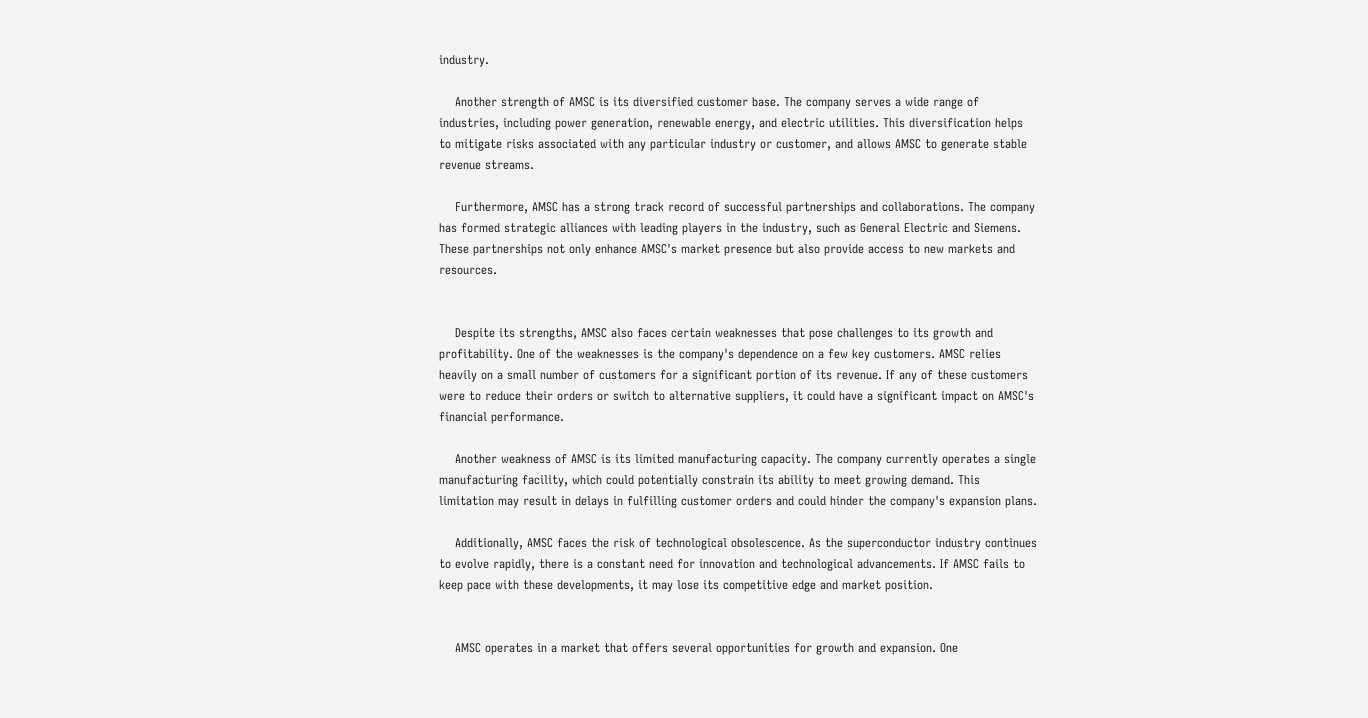industry.

    Another strength of AMSC is its diversified customer base. The company serves a wide range of industries, including power generation, renewable energy, and electric utilities. This diversification helps to mitigate risks associated with any particular industry or customer, and allows AMSC to generate stable revenue streams.

    Furthermore, AMSC has a strong track record of successful partnerships and collaborations. The company has formed strategic alliances with leading players in the industry, such as General Electric and Siemens. These partnerships not only enhance AMSC's market presence but also provide access to new markets and resources.


    Despite its strengths, AMSC also faces certain weaknesses that pose challenges to its growth and profitability. One of the weaknesses is the company's dependence on a few key customers. AMSC relies heavily on a small number of customers for a significant portion of its revenue. If any of these customers were to reduce their orders or switch to alternative suppliers, it could have a significant impact on AMSC's financial performance.

    Another weakness of AMSC is its limited manufacturing capacity. The company currently operates a single manufacturing facility, which could potentially constrain its ability to meet growing demand. This limitation may result in delays in fulfilling customer orders and could hinder the company's expansion plans.

    Additionally, AMSC faces the risk of technological obsolescence. As the superconductor industry continues to evolve rapidly, there is a constant need for innovation and technological advancements. If AMSC fails to keep pace with these developments, it may lose its competitive edge and market position.


    AMSC operates in a market that offers several opportunities for growth and expansion. One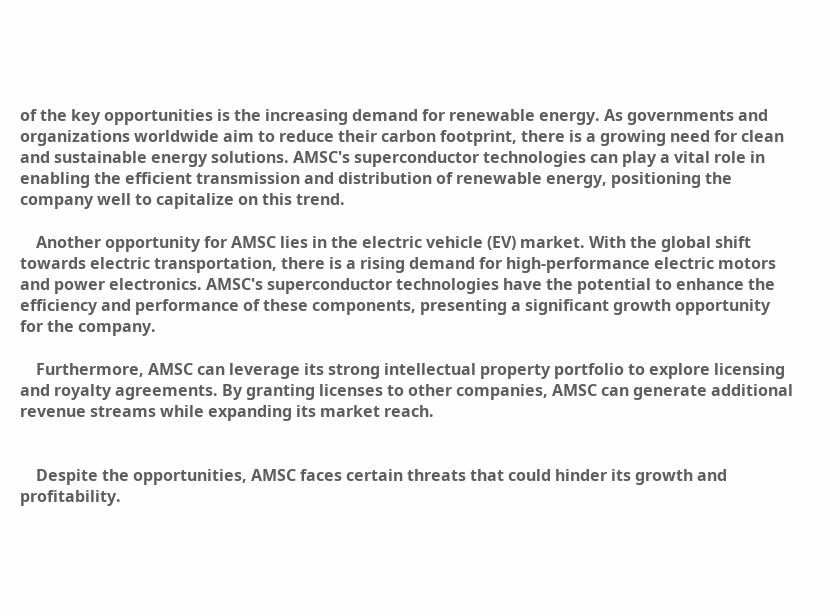of the key opportunities is the increasing demand for renewable energy. As governments and organizations worldwide aim to reduce their carbon footprint, there is a growing need for clean and sustainable energy solutions. AMSC's superconductor technologies can play a vital role in enabling the efficient transmission and distribution of renewable energy, positioning the company well to capitalize on this trend.

    Another opportunity for AMSC lies in the electric vehicle (EV) market. With the global shift towards electric transportation, there is a rising demand for high-performance electric motors and power electronics. AMSC's superconductor technologies have the potential to enhance the efficiency and performance of these components, presenting a significant growth opportunity for the company.

    Furthermore, AMSC can leverage its strong intellectual property portfolio to explore licensing and royalty agreements. By granting licenses to other companies, AMSC can generate additional revenue streams while expanding its market reach.


    Despite the opportunities, AMSC faces certain threats that could hinder its growth and profitability.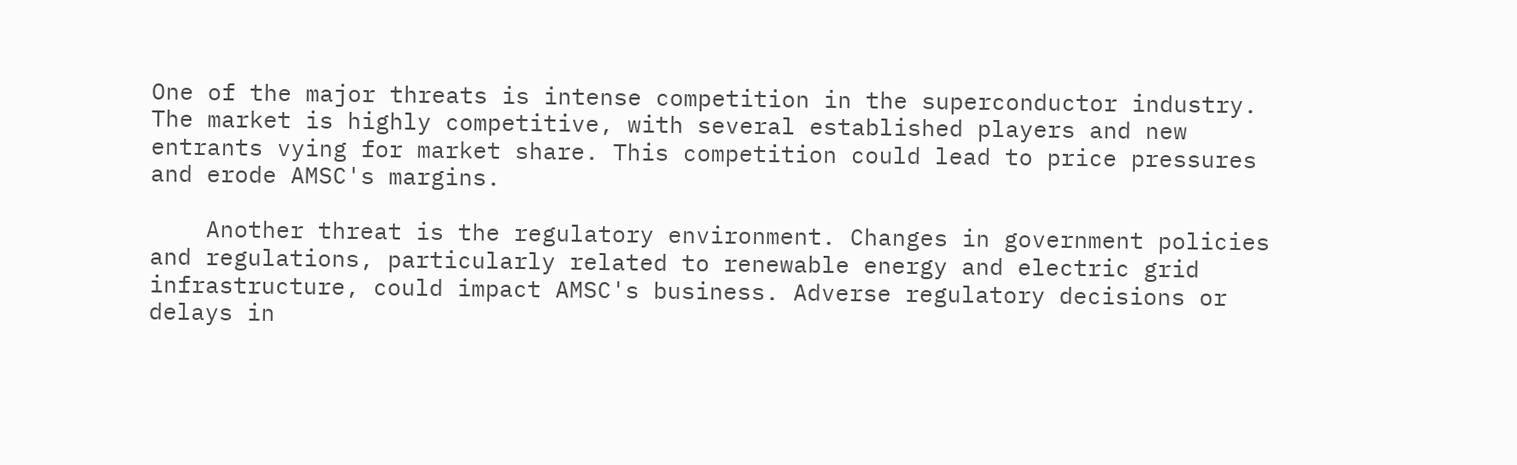One of the major threats is intense competition in the superconductor industry. The market is highly competitive, with several established players and new entrants vying for market share. This competition could lead to price pressures and erode AMSC's margins.

    Another threat is the regulatory environment. Changes in government policies and regulations, particularly related to renewable energy and electric grid infrastructure, could impact AMSC's business. Adverse regulatory decisions or delays in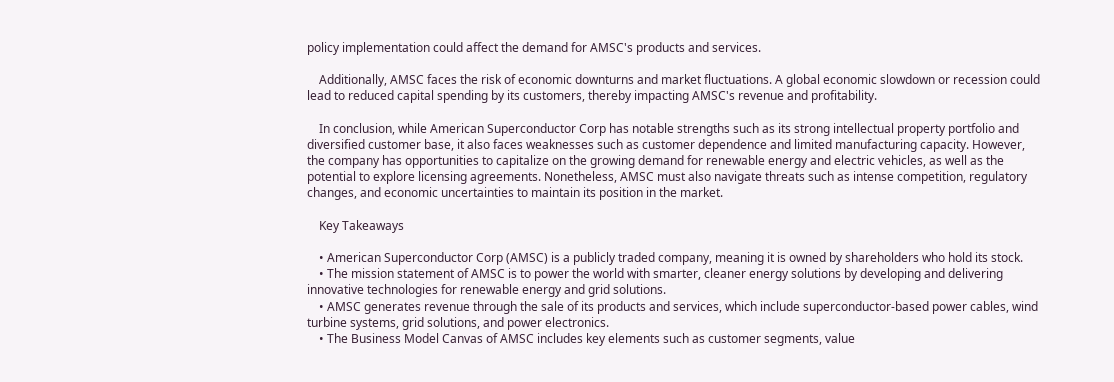policy implementation could affect the demand for AMSC's products and services.

    Additionally, AMSC faces the risk of economic downturns and market fluctuations. A global economic slowdown or recession could lead to reduced capital spending by its customers, thereby impacting AMSC's revenue and profitability.

    In conclusion, while American Superconductor Corp has notable strengths such as its strong intellectual property portfolio and diversified customer base, it also faces weaknesses such as customer dependence and limited manufacturing capacity. However, the company has opportunities to capitalize on the growing demand for renewable energy and electric vehicles, as well as the potential to explore licensing agreements. Nonetheless, AMSC must also navigate threats such as intense competition, regulatory changes, and economic uncertainties to maintain its position in the market.

    Key Takeaways

    • American Superconductor Corp (AMSC) is a publicly traded company, meaning it is owned by shareholders who hold its stock.
    • The mission statement of AMSC is to power the world with smarter, cleaner energy solutions by developing and delivering innovative technologies for renewable energy and grid solutions.
    • AMSC generates revenue through the sale of its products and services, which include superconductor-based power cables, wind turbine systems, grid solutions, and power electronics.
    • The Business Model Canvas of AMSC includes key elements such as customer segments, value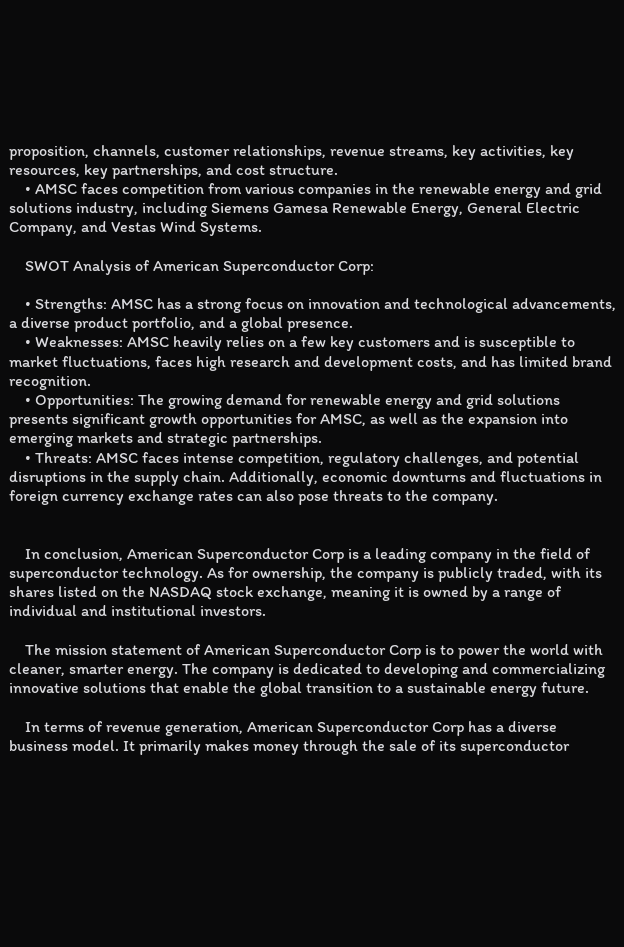proposition, channels, customer relationships, revenue streams, key activities, key resources, key partnerships, and cost structure.
    • AMSC faces competition from various companies in the renewable energy and grid solutions industry, including Siemens Gamesa Renewable Energy, General Electric Company, and Vestas Wind Systems.

    SWOT Analysis of American Superconductor Corp:

    • Strengths: AMSC has a strong focus on innovation and technological advancements, a diverse product portfolio, and a global presence.
    • Weaknesses: AMSC heavily relies on a few key customers and is susceptible to market fluctuations, faces high research and development costs, and has limited brand recognition.
    • Opportunities: The growing demand for renewable energy and grid solutions presents significant growth opportunities for AMSC, as well as the expansion into emerging markets and strategic partnerships.
    • Threats: AMSC faces intense competition, regulatory challenges, and potential disruptions in the supply chain. Additionally, economic downturns and fluctuations in foreign currency exchange rates can also pose threats to the company.


    In conclusion, American Superconductor Corp is a leading company in the field of superconductor technology. As for ownership, the company is publicly traded, with its shares listed on the NASDAQ stock exchange, meaning it is owned by a range of individual and institutional investors.

    The mission statement of American Superconductor Corp is to power the world with cleaner, smarter energy. The company is dedicated to developing and commercializing innovative solutions that enable the global transition to a sustainable energy future.

    In terms of revenue generation, American Superconductor Corp has a diverse business model. It primarily makes money through the sale of its superconductor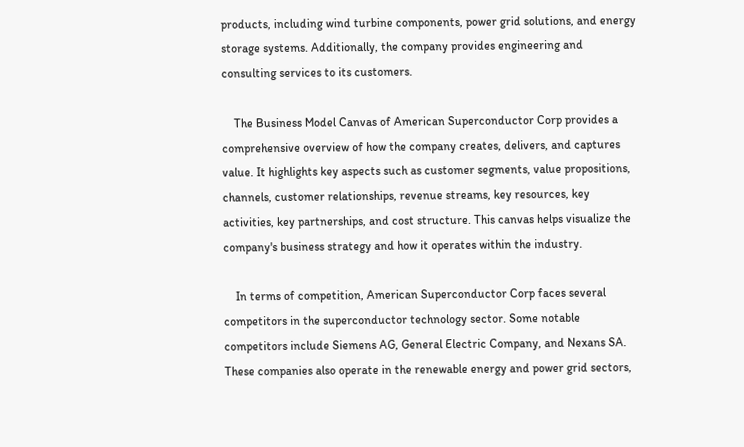products, including wind turbine components, power grid solutions, and energy storage systems. Additionally, the company provides engineering and consulting services to its customers.

    The Business Model Canvas of American Superconductor Corp provides a comprehensive overview of how the company creates, delivers, and captures value. It highlights key aspects such as customer segments, value propositions, channels, customer relationships, revenue streams, key resources, key activities, key partnerships, and cost structure. This canvas helps visualize the company's business strategy and how it operates within the industry.

    In terms of competition, American Superconductor Corp faces several competitors in the superconductor technology sector. Some notable competitors include Siemens AG, General Electric Company, and Nexans SA. These companies also operate in the renewable energy and power grid sectors,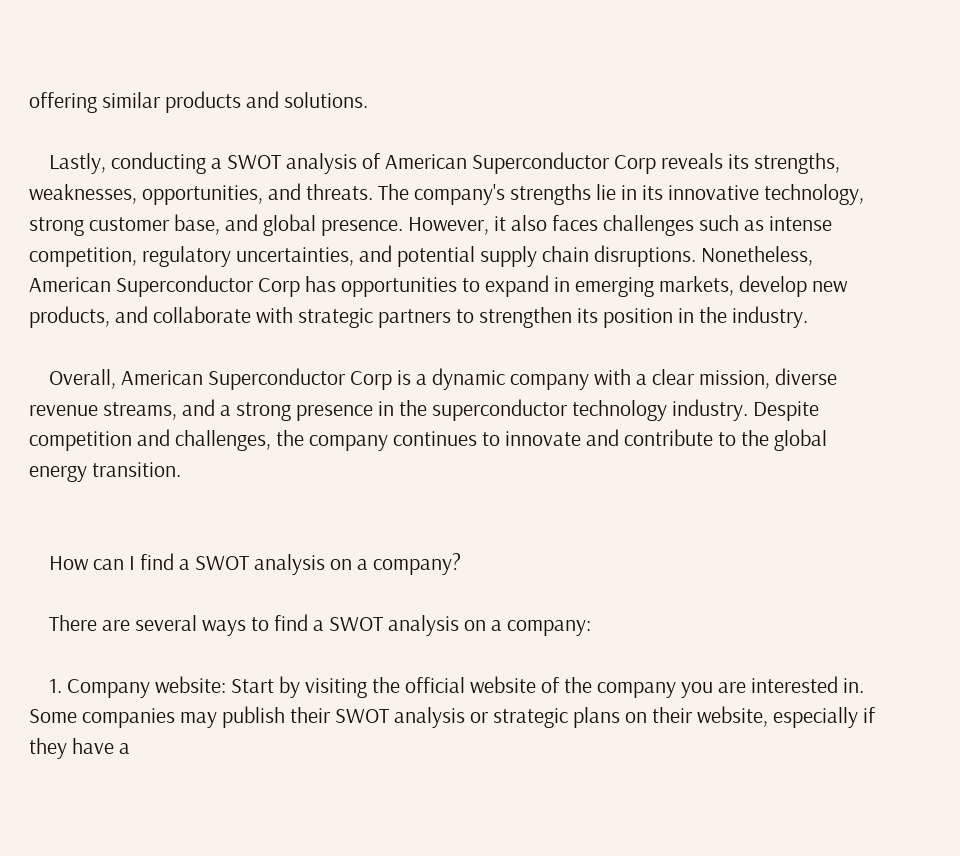offering similar products and solutions.

    Lastly, conducting a SWOT analysis of American Superconductor Corp reveals its strengths, weaknesses, opportunities, and threats. The company's strengths lie in its innovative technology, strong customer base, and global presence. However, it also faces challenges such as intense competition, regulatory uncertainties, and potential supply chain disruptions. Nonetheless, American Superconductor Corp has opportunities to expand in emerging markets, develop new products, and collaborate with strategic partners to strengthen its position in the industry.

    Overall, American Superconductor Corp is a dynamic company with a clear mission, diverse revenue streams, and a strong presence in the superconductor technology industry. Despite competition and challenges, the company continues to innovate and contribute to the global energy transition.


    How can I find a SWOT analysis on a company?

    There are several ways to find a SWOT analysis on a company:

    1. Company website: Start by visiting the official website of the company you are interested in. Some companies may publish their SWOT analysis or strategic plans on their website, especially if they have a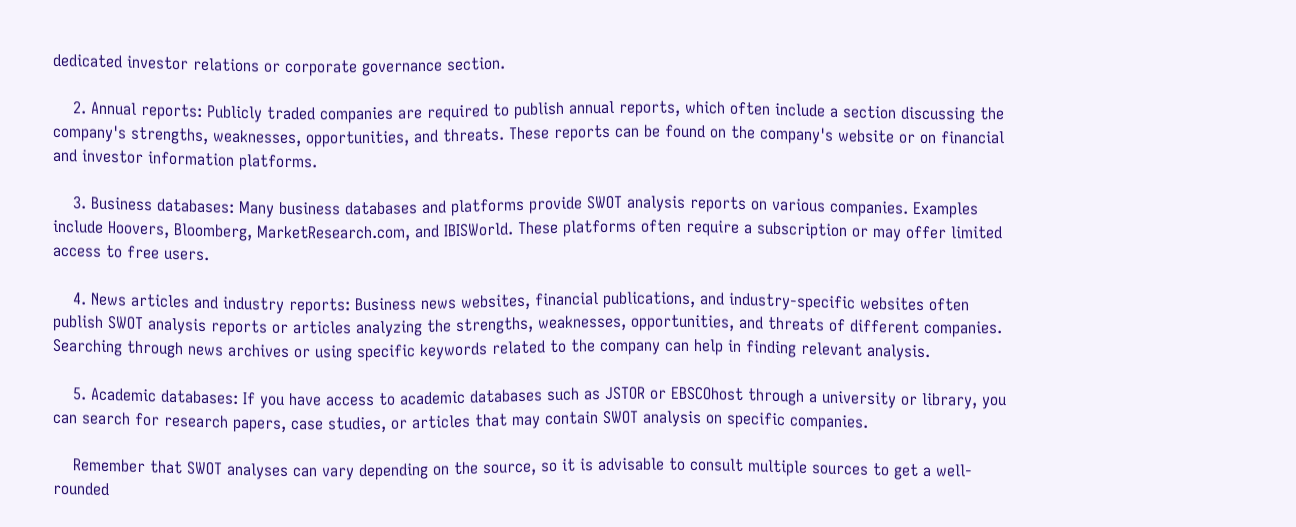dedicated investor relations or corporate governance section.

    2. Annual reports: Publicly traded companies are required to publish annual reports, which often include a section discussing the company's strengths, weaknesses, opportunities, and threats. These reports can be found on the company's website or on financial and investor information platforms.

    3. Business databases: Many business databases and platforms provide SWOT analysis reports on various companies. Examples include Hoovers, Bloomberg, MarketResearch.com, and IBISWorld. These platforms often require a subscription or may offer limited access to free users.

    4. News articles and industry reports: Business news websites, financial publications, and industry-specific websites often publish SWOT analysis reports or articles analyzing the strengths, weaknesses, opportunities, and threats of different companies. Searching through news archives or using specific keywords related to the company can help in finding relevant analysis.

    5. Academic databases: If you have access to academic databases such as JSTOR or EBSCOhost through a university or library, you can search for research papers, case studies, or articles that may contain SWOT analysis on specific companies.

    Remember that SWOT analyses can vary depending on the source, so it is advisable to consult multiple sources to get a well-rounded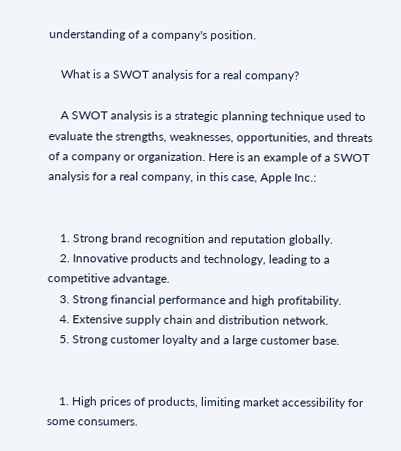understanding of a company's position.

    What is a SWOT analysis for a real company?

    A SWOT analysis is a strategic planning technique used to evaluate the strengths, weaknesses, opportunities, and threats of a company or organization. Here is an example of a SWOT analysis for a real company, in this case, Apple Inc.:


    1. Strong brand recognition and reputation globally.
    2. Innovative products and technology, leading to a competitive advantage.
    3. Strong financial performance and high profitability.
    4. Extensive supply chain and distribution network.
    5. Strong customer loyalty and a large customer base.


    1. High prices of products, limiting market accessibility for some consumers.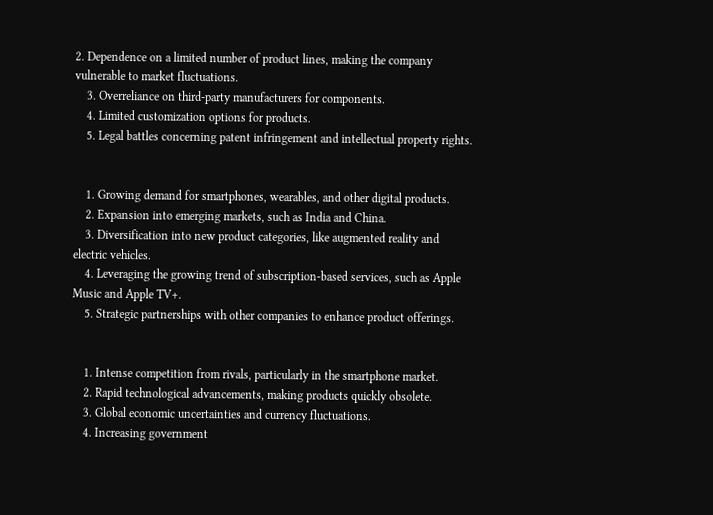2. Dependence on a limited number of product lines, making the company vulnerable to market fluctuations.
    3. Overreliance on third-party manufacturers for components.
    4. Limited customization options for products.
    5. Legal battles concerning patent infringement and intellectual property rights.


    1. Growing demand for smartphones, wearables, and other digital products.
    2. Expansion into emerging markets, such as India and China.
    3. Diversification into new product categories, like augmented reality and electric vehicles.
    4. Leveraging the growing trend of subscription-based services, such as Apple Music and Apple TV+.
    5. Strategic partnerships with other companies to enhance product offerings.


    1. Intense competition from rivals, particularly in the smartphone market.
    2. Rapid technological advancements, making products quickly obsolete.
    3. Global economic uncertainties and currency fluctuations.
    4. Increasing government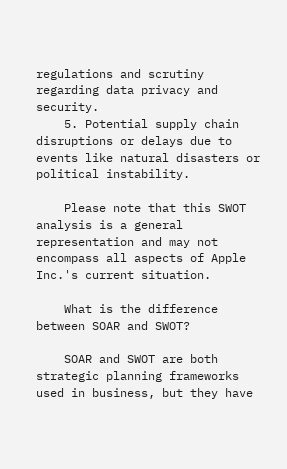regulations and scrutiny regarding data privacy and security.
    5. Potential supply chain disruptions or delays due to events like natural disasters or political instability.

    Please note that this SWOT analysis is a general representation and may not encompass all aspects of Apple Inc.'s current situation.

    What is the difference between SOAR and SWOT?

    SOAR and SWOT are both strategic planning frameworks used in business, but they have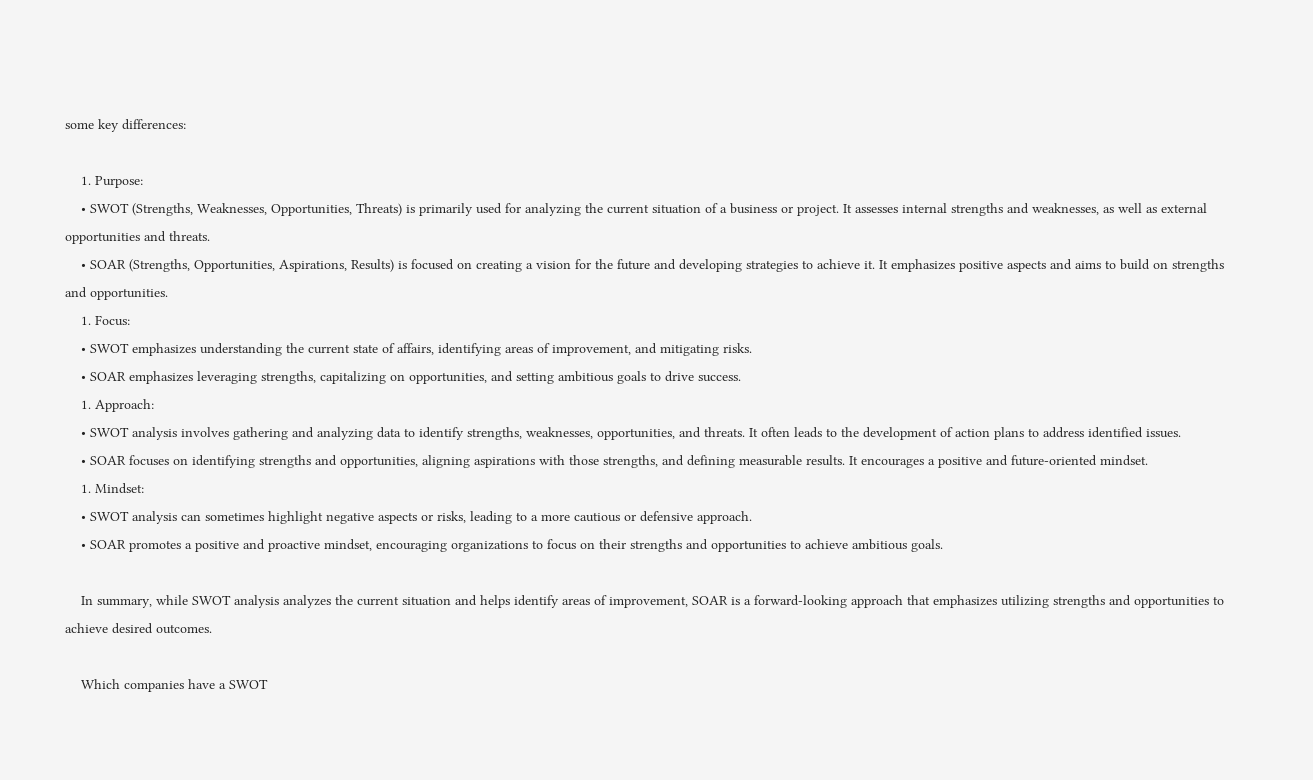some key differences:

    1. Purpose:
    • SWOT (Strengths, Weaknesses, Opportunities, Threats) is primarily used for analyzing the current situation of a business or project. It assesses internal strengths and weaknesses, as well as external opportunities and threats.
    • SOAR (Strengths, Opportunities, Aspirations, Results) is focused on creating a vision for the future and developing strategies to achieve it. It emphasizes positive aspects and aims to build on strengths and opportunities.
    1. Focus:
    • SWOT emphasizes understanding the current state of affairs, identifying areas of improvement, and mitigating risks.
    • SOAR emphasizes leveraging strengths, capitalizing on opportunities, and setting ambitious goals to drive success.
    1. Approach:
    • SWOT analysis involves gathering and analyzing data to identify strengths, weaknesses, opportunities, and threats. It often leads to the development of action plans to address identified issues.
    • SOAR focuses on identifying strengths and opportunities, aligning aspirations with those strengths, and defining measurable results. It encourages a positive and future-oriented mindset.
    1. Mindset:
    • SWOT analysis can sometimes highlight negative aspects or risks, leading to a more cautious or defensive approach.
    • SOAR promotes a positive and proactive mindset, encouraging organizations to focus on their strengths and opportunities to achieve ambitious goals.

    In summary, while SWOT analysis analyzes the current situation and helps identify areas of improvement, SOAR is a forward-looking approach that emphasizes utilizing strengths and opportunities to achieve desired outcomes.

    Which companies have a SWOT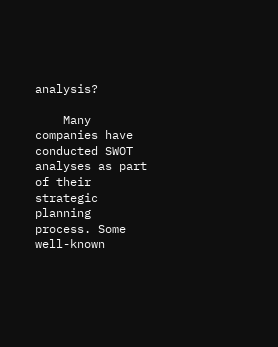analysis?

    Many companies have conducted SWOT analyses as part of their strategic planning process. Some well-known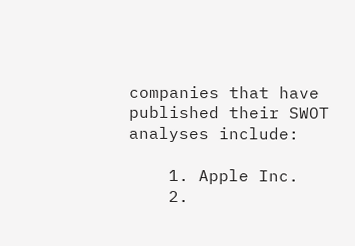companies that have published their SWOT analyses include:

    1. Apple Inc.
    2.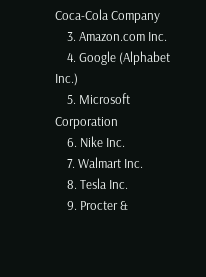Coca-Cola Company
    3. Amazon.com Inc.
    4. Google (Alphabet Inc.)
    5. Microsoft Corporation
    6. Nike Inc.
    7. Walmart Inc.
    8. Tesla Inc.
    9. Procter &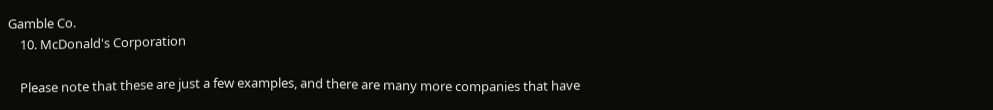Gamble Co.
    10. McDonald's Corporation

    Please note that these are just a few examples, and there are many more companies that have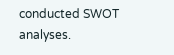conducted SWOT analyses.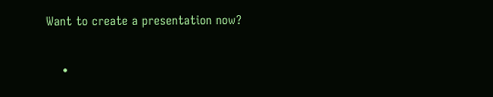Want to create a presentation now?

    •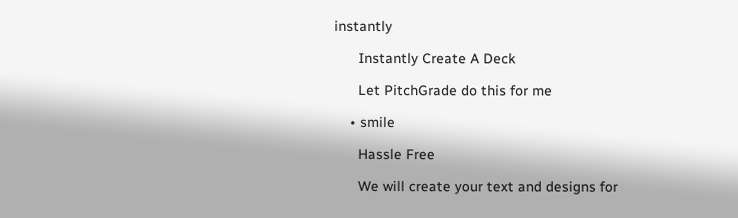instantly

      Instantly Create A Deck

      Let PitchGrade do this for me

    • smile

      Hassle Free

      We will create your text and designs for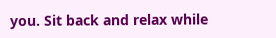you. Sit back and relax while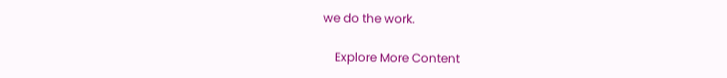we do the work.

    Explore More Content